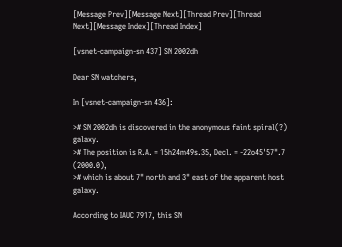[Message Prev][Message Next][Thread Prev][Thread Next][Message Index][Thread Index]

[vsnet-campaign-sn 437] SN 2002dh

Dear SN watchers,

In [vsnet-campaign-sn 436]:

># SN 2002dh is discovered in the anonymous faint spiral(?) galaxy.
># The position is R.A. = 15h24m49s.35, Decl. = -22o45'57".7 (2000.0),
># which is about 7" north and 3" east of the apparent host galaxy.

According to IAUC 7917, this SN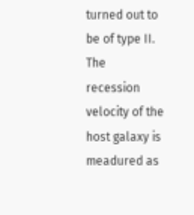turned out to be of type II.  The
recession velocity of the host galaxy is meadured as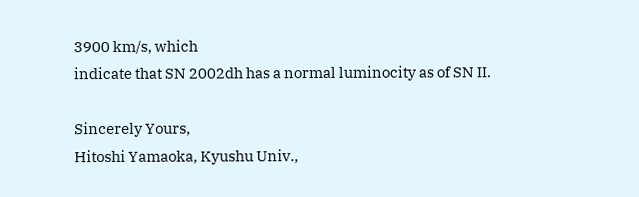3900 km/s, which
indicate that SN 2002dh has a normal luminocity as of SN II.

Sincerely Yours,
Hitoshi Yamaoka, Kyushu Univ.,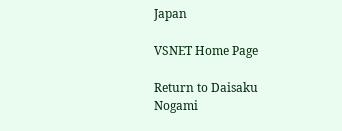Japan

VSNET Home Page

Return to Daisaku Nogami